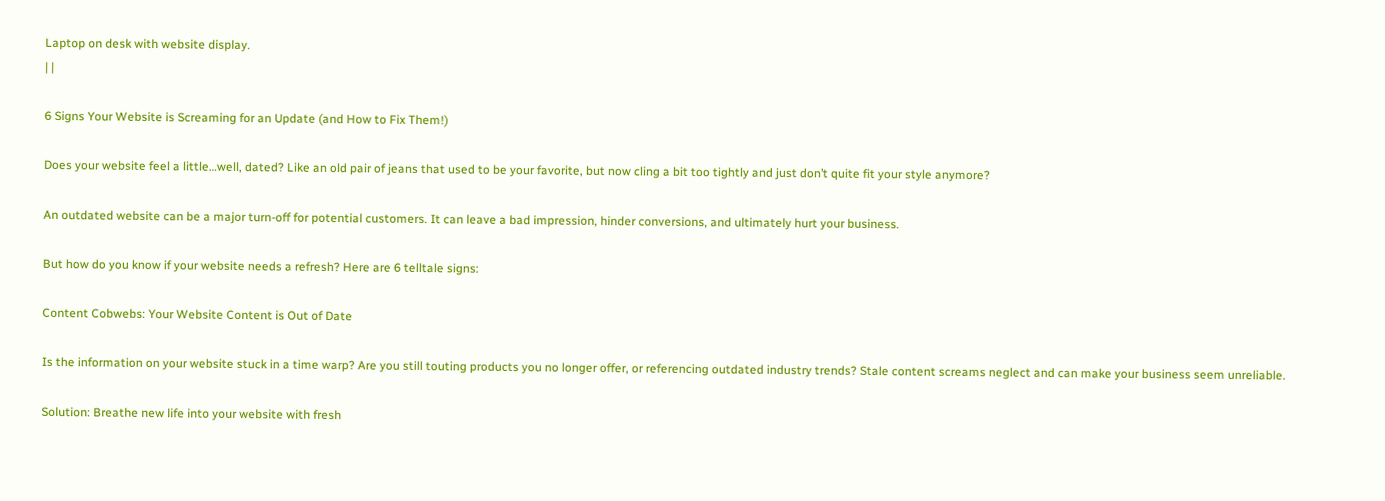Laptop on desk with website display.
| |

6 Signs Your Website is Screaming for an Update (and How to Fix Them!)

Does your website feel a little…well, dated? Like an old pair of jeans that used to be your favorite, but now cling a bit too tightly and just don’t quite fit your style anymore?

An outdated website can be a major turn-off for potential customers. It can leave a bad impression, hinder conversions, and ultimately hurt your business.

But how do you know if your website needs a refresh? Here are 6 telltale signs:

Content Cobwebs: Your Website Content is Out of Date

Is the information on your website stuck in a time warp? Are you still touting products you no longer offer, or referencing outdated industry trends? Stale content screams neglect and can make your business seem unreliable.

Solution: Breathe new life into your website with fresh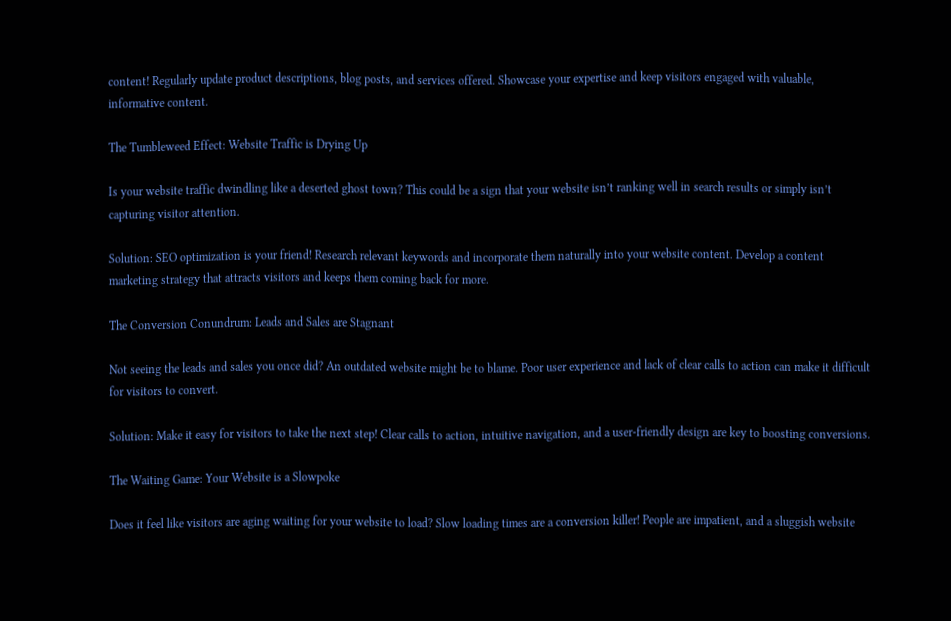content! Regularly update product descriptions, blog posts, and services offered. Showcase your expertise and keep visitors engaged with valuable, informative content.

The Tumbleweed Effect: Website Traffic is Drying Up

Is your website traffic dwindling like a deserted ghost town? This could be a sign that your website isn’t ranking well in search results or simply isn’t capturing visitor attention.

Solution: SEO optimization is your friend! Research relevant keywords and incorporate them naturally into your website content. Develop a content marketing strategy that attracts visitors and keeps them coming back for more.

The Conversion Conundrum: Leads and Sales are Stagnant

Not seeing the leads and sales you once did? An outdated website might be to blame. Poor user experience and lack of clear calls to action can make it difficult for visitors to convert.

Solution: Make it easy for visitors to take the next step! Clear calls to action, intuitive navigation, and a user-friendly design are key to boosting conversions.

The Waiting Game: Your Website is a Slowpoke

Does it feel like visitors are aging waiting for your website to load? Slow loading times are a conversion killer! People are impatient, and a sluggish website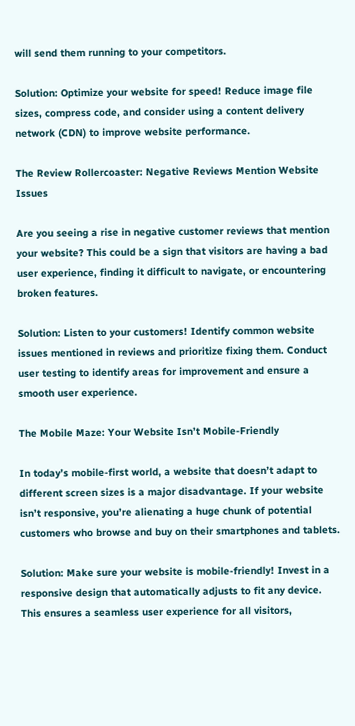will send them running to your competitors.

Solution: Optimize your website for speed! Reduce image file sizes, compress code, and consider using a content delivery network (CDN) to improve website performance.

The Review Rollercoaster: Negative Reviews Mention Website Issues

Are you seeing a rise in negative customer reviews that mention your website? This could be a sign that visitors are having a bad user experience, finding it difficult to navigate, or encountering broken features.

Solution: Listen to your customers! Identify common website issues mentioned in reviews and prioritize fixing them. Conduct user testing to identify areas for improvement and ensure a smooth user experience.

The Mobile Maze: Your Website Isn’t Mobile-Friendly

In today’s mobile-first world, a website that doesn’t adapt to different screen sizes is a major disadvantage. If your website isn’t responsive, you’re alienating a huge chunk of potential customers who browse and buy on their smartphones and tablets.

Solution: Make sure your website is mobile-friendly! Invest in a responsive design that automatically adjusts to fit any device. This ensures a seamless user experience for all visitors,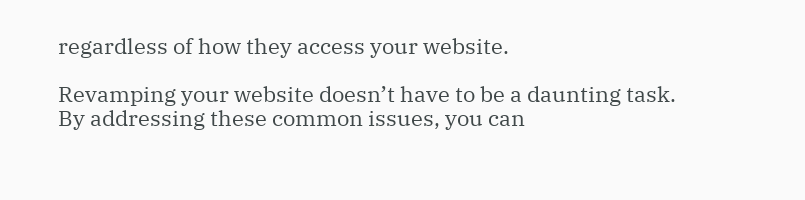regardless of how they access your website.

Revamping your website doesn’t have to be a daunting task. By addressing these common issues, you can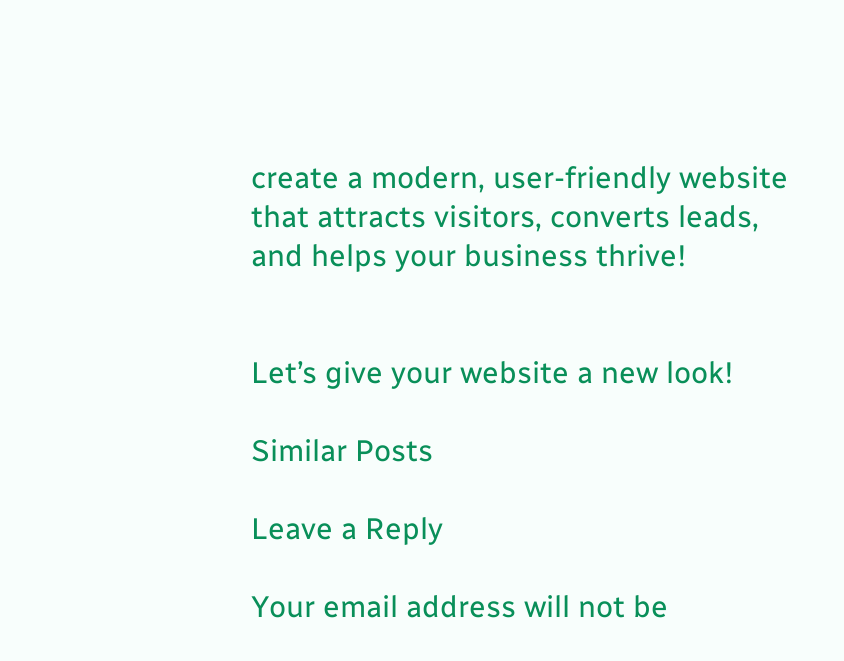create a modern, user-friendly website that attracts visitors, converts leads, and helps your business thrive!


Let’s give your website a new look!

Similar Posts

Leave a Reply

Your email address will not be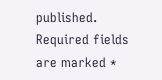published. Required fields are marked *